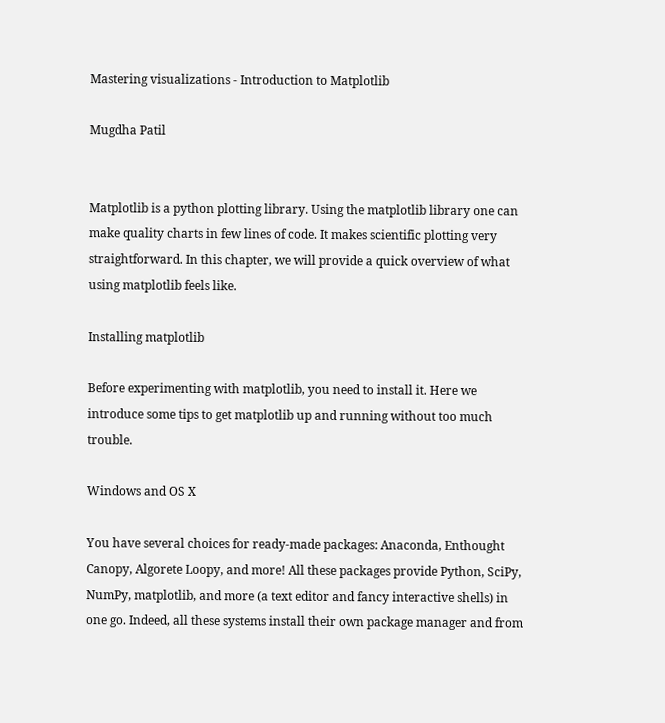Mastering visualizations - Introduction to Matplotlib

Mugdha Patil


Matplotlib is a python plotting library. Using the matplotlib library one can make quality charts in few lines of code. It makes scientific plotting very straightforward. In this chapter, we will provide a quick overview of what using matplotlib feels like.

Installing matplotlib

Before experimenting with matplotlib, you need to install it. Here we introduce some tips to get matplotlib up and running without too much trouble.

Windows and OS X

You have several choices for ready-made packages: Anaconda, Enthought Canopy, Algorete Loopy, and more! All these packages provide Python, SciPy, NumPy, matplotlib, and more (a text editor and fancy interactive shells) in one go. Indeed, all these systems install their own package manager and from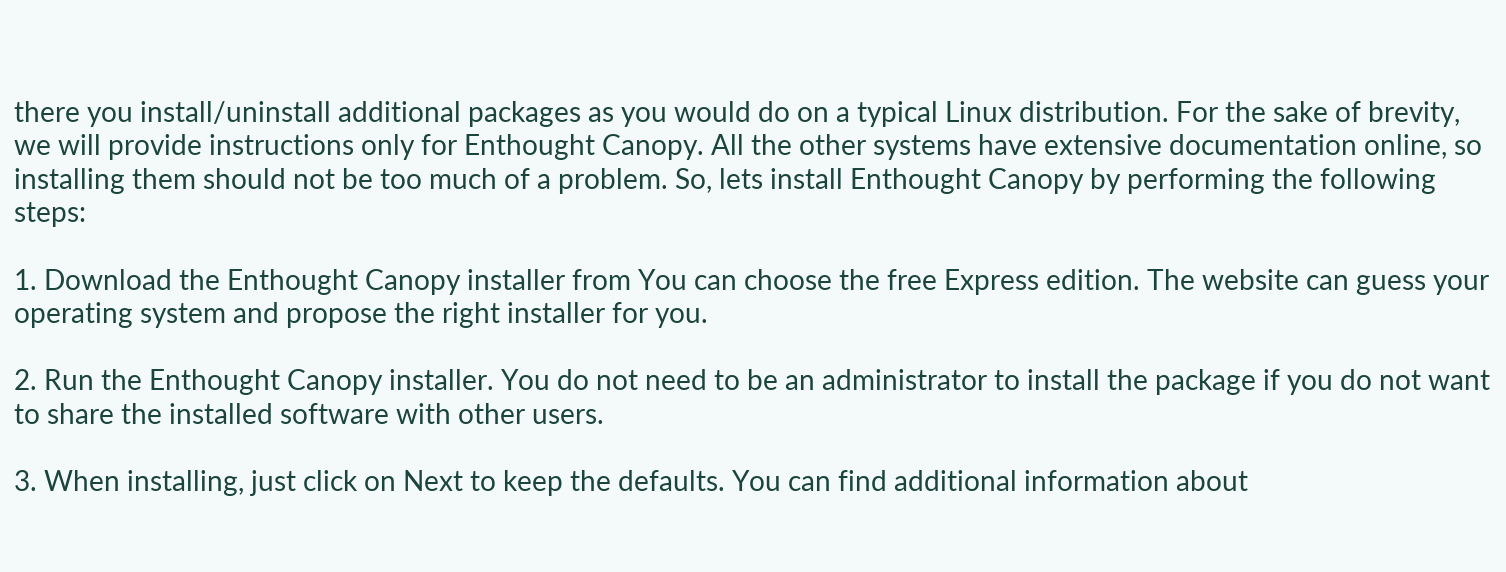there you install/uninstall additional packages as you would do on a typical Linux distribution. For the sake of brevity, we will provide instructions only for Enthought Canopy. All the other systems have extensive documentation online, so installing them should not be too much of a problem. So, lets install Enthought Canopy by performing the following steps:

1. Download the Enthought Canopy installer from You can choose the free Express edition. The website can guess your operating system and propose the right installer for you.

2. Run the Enthought Canopy installer. You do not need to be an administrator to install the package if you do not want to share the installed software with other users.

3. When installing, just click on Next to keep the defaults. You can find additional information about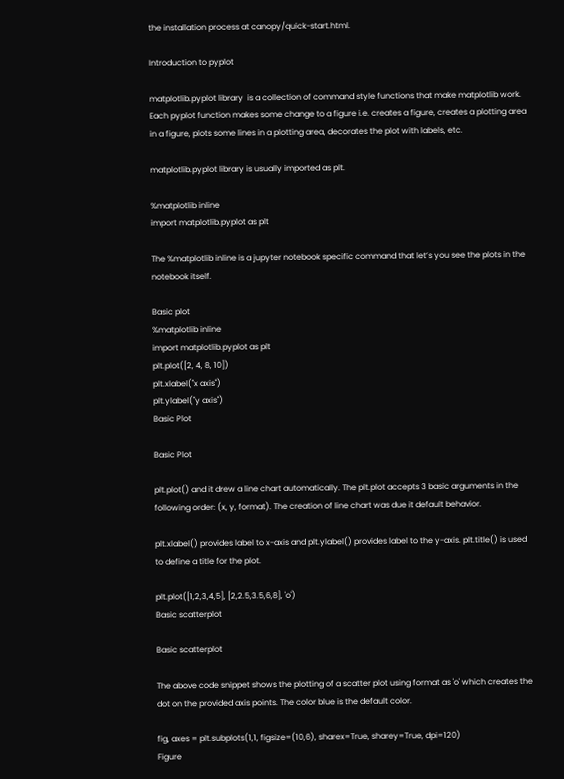the installation process at canopy/quick-start.html.

Introduction to pyplot

matplotlib.pyplot library  is a collection of command style functions that make matplotlib work. Each pyplot function makes some change to a figure i.e. creates a figure, creates a plotting area in a figure, plots some lines in a plotting area, decorates the plot with labels, etc.

matplotlib.pyplot library is usually imported as plt.

%matplotlib inline
import matplotlib.pyplot as plt

The %matplotlib inline is a jupyter notebook specific command that let’s you see the plots in the notebook itself.

Basic plot
%matplotlib inline
import matplotlib.pyplot as plt
plt.plot([2, 4, 8, 10])
plt.xlabel("x axis")
plt.ylabel("y axis")
Basic Plot

Basic Plot

plt.plot() and it drew a line chart automatically. The plt.plot accepts 3 basic arguments in the following order: (x, y, format). The creation of line chart was due it default behavior.

plt.xlabel() provides label to x-axis and plt.ylabel() provides label to the y-axis. plt.title() is used to define a title for the plot.

plt.plot([1,2,3,4,5], [2,2.5,3.5,6,8], 'o')
Basic scatterplot

Basic scatterplot

The above code snippet shows the plotting of a scatter plot using format as 'o' which creates the dot on the provided axis points. The color blue is the default color.

fig, axes = plt.subplots(1,1, figsize=(10,6), sharex=True, sharey=True, dpi=120)
Figure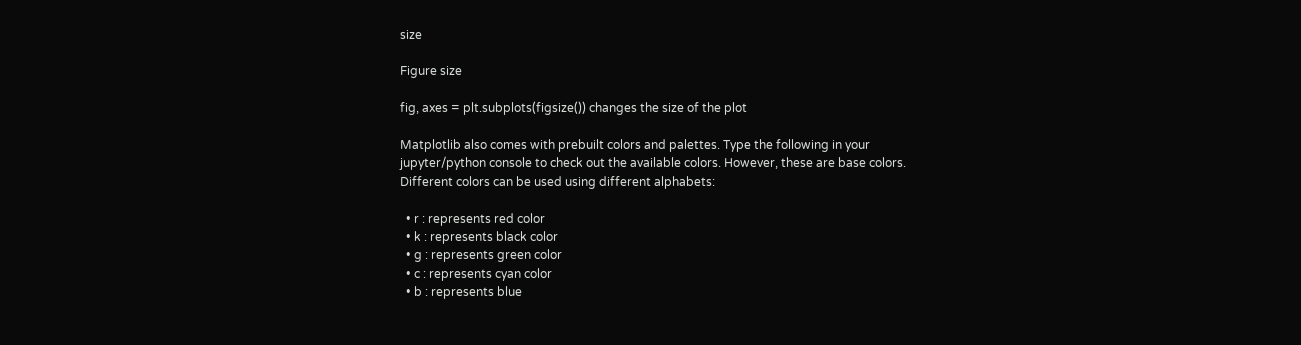size

Figure size

fig, axes = plt.subplots(figsize()) changes the size of the plot

Matplotlib also comes with prebuilt colors and palettes. Type the following in your jupyter/python console to check out the available colors. However, these are base colors. Different colors can be used using different alphabets:

  • r : represents red color
  • k : represents black color
  • g : represents green color
  • c : represents cyan color
  • b : represents blue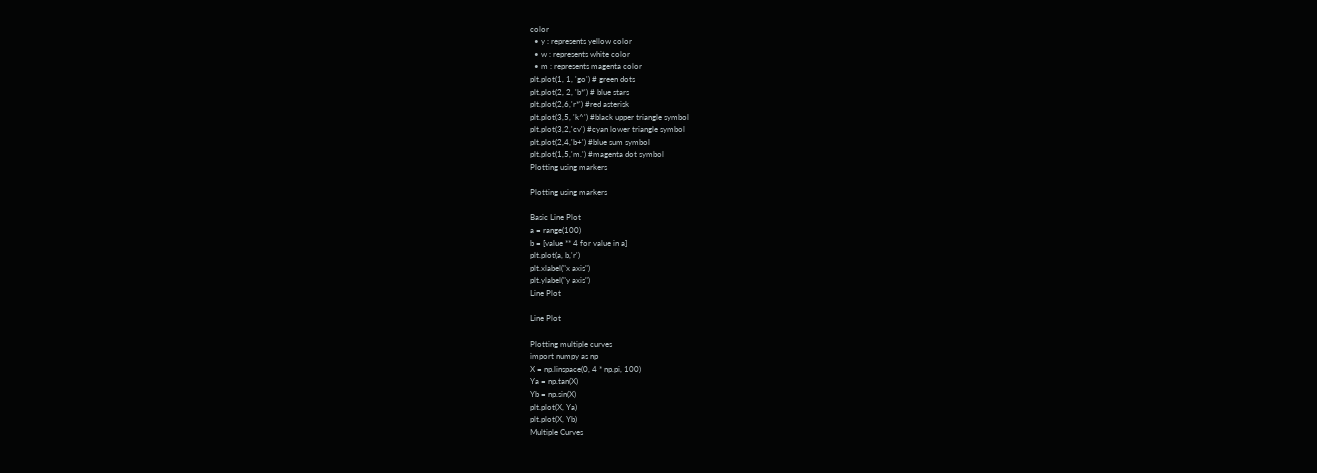color
  • y : represents yellow color
  • w : represents white color
  • m : represents magenta color
plt.plot(1, 1, 'go') # green dots
plt.plot(2, 2, 'b*') # blue stars
plt.plot(2,6,'r*') #red asterisk
plt.plot(3,5, 'k^') #black upper triangle symbol
plt.plot(3,2,'cv') #cyan lower triangle symbol
plt.plot(2,4,'b+') #blue sum symbol
plt.plot(1,5,'m.') #magenta dot symbol
Plotting using markers

Plotting using markers

Basic Line Plot
a = range(100)
b = [value ** 4 for value in a]
plt.plot(a, b,'r')
plt.xlabel("x axis")
plt.ylabel("y axis")
Line Plot

Line Plot

Plotting multiple curves
import numpy as np
X = np.linspace(0, 4 * np.pi, 100)
Ya = np.tan(X)
Yb = np.sin(X)
plt.plot(X, Ya)
plt.plot(X, Yb)
Multiple Curves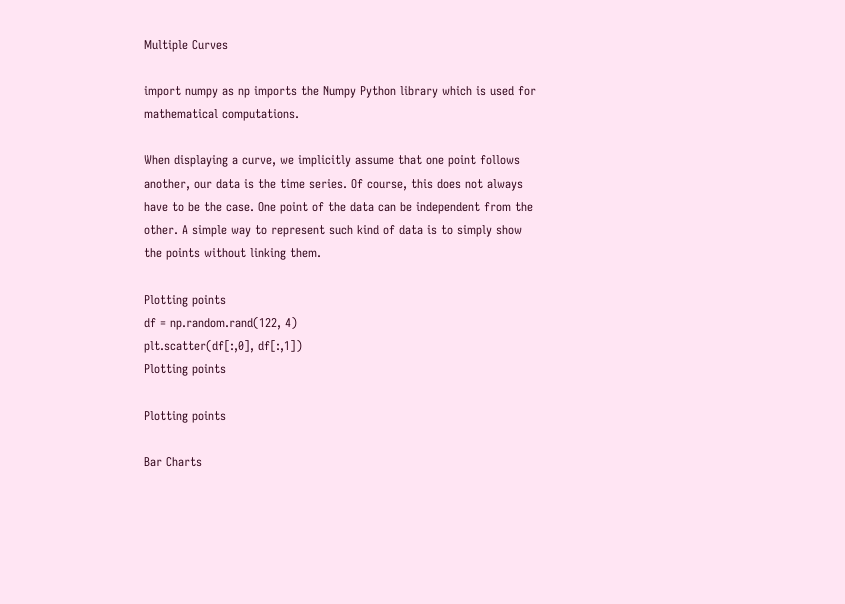Multiple Curves

import numpy as np imports the Numpy Python library which is used for mathematical computations.

When displaying a curve, we implicitly assume that one point follows another, our data is the time series. Of course, this does not always have to be the case. One point of the data can be independent from the other. A simple way to represent such kind of data is to simply show the points without linking them.

Plotting points
df = np.random.rand(122, 4)
plt.scatter(df[:,0], df[:,1])
Plotting points

Plotting points

Bar Charts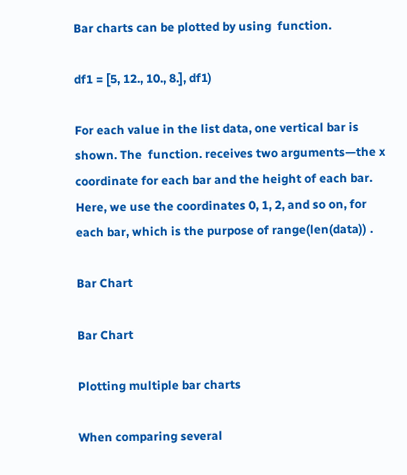Bar charts can be plotted by using  function.

df1 = [5, 12., 10., 8.], df1)

For each value in the list data, one vertical bar is shown. The  function. receives two arguments—the x coordinate for each bar and the height of each bar. Here, we use the coordinates 0, 1, 2, and so on, for each bar, which is the purpose of range(len(data)) .

Bar Chart

Bar Chart

Plotting multiple bar charts

When comparing several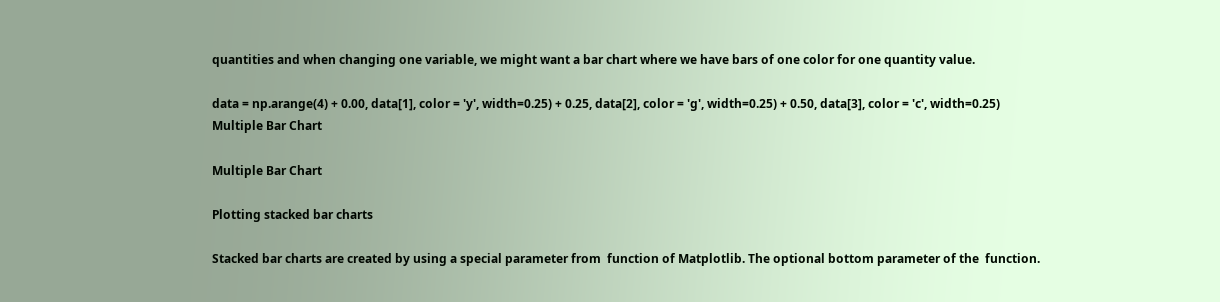quantities and when changing one variable, we might want a bar chart where we have bars of one color for one quantity value.

data = np.arange(4) + 0.00, data[1], color = 'y', width=0.25) + 0.25, data[2], color = 'g', width=0.25) + 0.50, data[3], color = 'c', width=0.25)
Multiple Bar Chart

Multiple Bar Chart

Plotting stacked bar charts

Stacked bar charts are created by using a special parameter from  function of Matplotlib. The optional bottom parameter of the  function.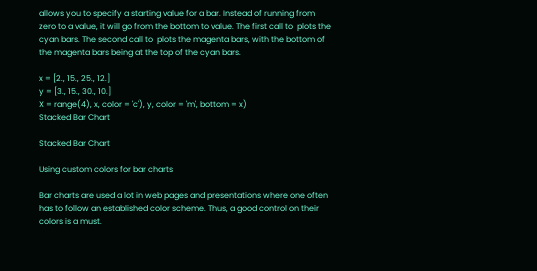allows you to specify a starting value for a bar. Instead of running from zero to a value, it will go from the bottom to value. The first call to  plots the cyan bars. The second call to  plots the magenta bars, with the bottom of the magenta bars being at the top of the cyan bars.

x = [2., 15., 25., 12.]
y = [3., 15., 30., 10.]
X = range(4), x, color = 'c'), y, color = 'm', bottom = x)
Stacked Bar Chart

Stacked Bar Chart

Using custom colors for bar charts

Bar charts are used a lot in web pages and presentations where one often has to follow an established color scheme. Thus, a good control on their colors is a must.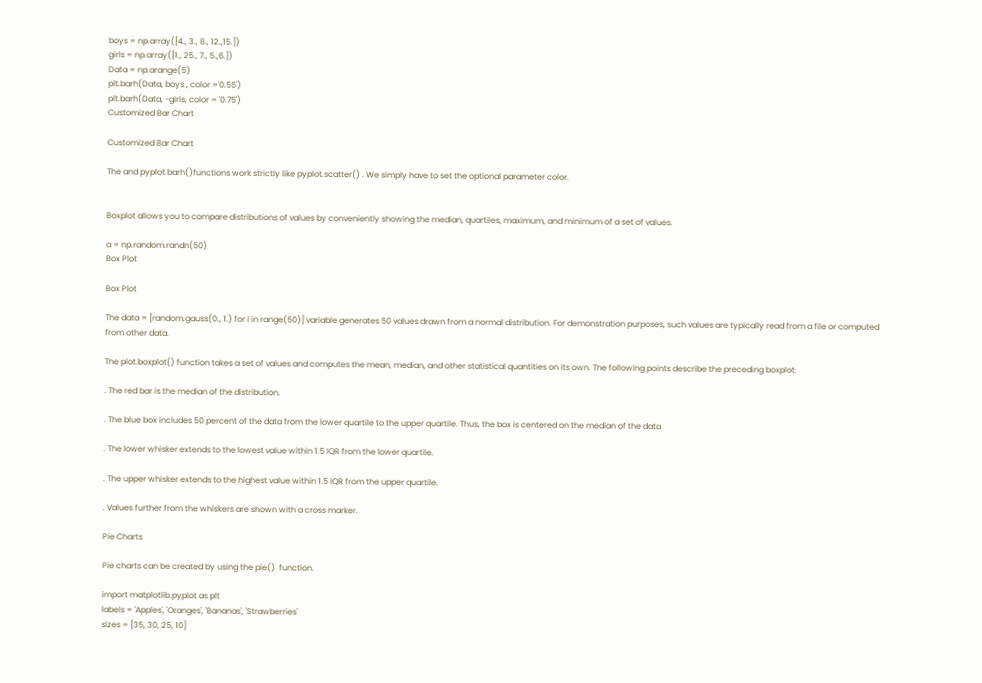boys = np.array([4., 3., 8., 12.,15.])
girls = np.array([1., 25., 7., 5.,6.])
Data = np.arange(5)
plt.barh(Data, boys , color ='0.55')
plt.barh(Data, -girls, color = '0.75')
Customized Bar Chart

Customized Bar Chart

The and pyplot.barh()functions work strictly like pyplot.scatter() . We simply have to set the optional parameter color.


Boxplot allows you to compare distributions of values by conveniently showing the median, quartiles, maximum, and minimum of a set of values.

a = np.random.randn(50)
Box Plot

Box Plot

The data = [random.gauss(0., 1.) for i in range(50)] variable generates 50 values drawn from a normal distribution. For demonstration purposes, such values are typically read from a file or computed from other data.

The plot.boxplot() function takes a set of values and computes the mean, median, and other statistical quantities on its own. The following points describe the preceding boxplot:

. The red bar is the median of the distribution.

. The blue box includes 50 percent of the data from the lower quartile to the upper quartile. Thus, the box is centered on the median of the data

. The lower whisker extends to the lowest value within 1.5 IQR from the lower quartile.

. The upper whisker extends to the highest value within 1.5 IQR from the upper quartile.

. Values further from the whiskers are shown with a cross marker.

Pie Charts

Pie charts can be created by using the pie()  function.

import matplotlib.pyplot as plt
labels = 'Apples', 'Oranges', 'Bananas', 'Strawberries'
sizes = [35, 30, 25, 10]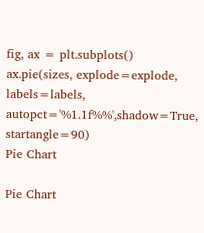fig, ax = plt.subplots()
ax.pie(sizes, explode=explode, labels=labels, autopct='%1.1f%%',shadow=True, startangle=90)
Pie Chart

Pie Chart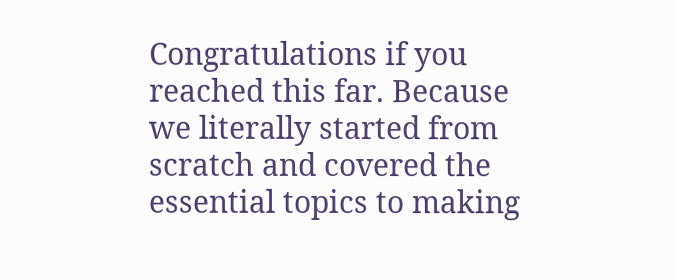Congratulations if you reached this far. Because we literally started from scratch and covered the essential topics to making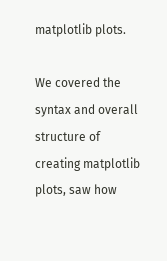matplotlib plots.

We covered the syntax and overall structure of creating matplotlib plots, saw how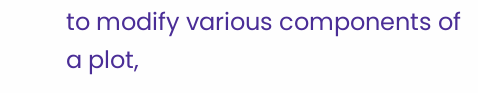to modify various components of a plot,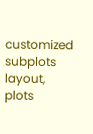customized subplots layout, plots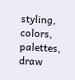styling, colors, palettes, draw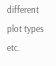different plot types etc.